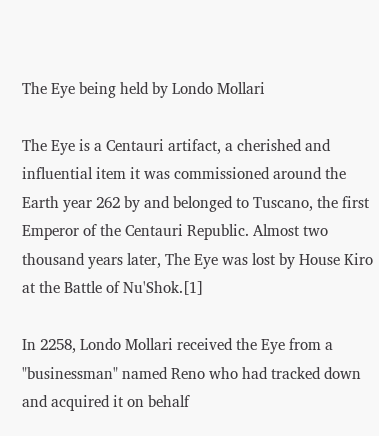The Eye being held by Londo Mollari

The Eye is a Centauri artifact, a cherished and influential item it was commissioned around the Earth year 262 by and belonged to Tuscano, the first Emperor of the Centauri Republic. Almost two thousand years later, The Eye was lost by House Kiro at the Battle of Nu'Shok.[1]

In 2258, Londo Mollari received the Eye from a "businessman" named Reno who had tracked down and acquired it on behalf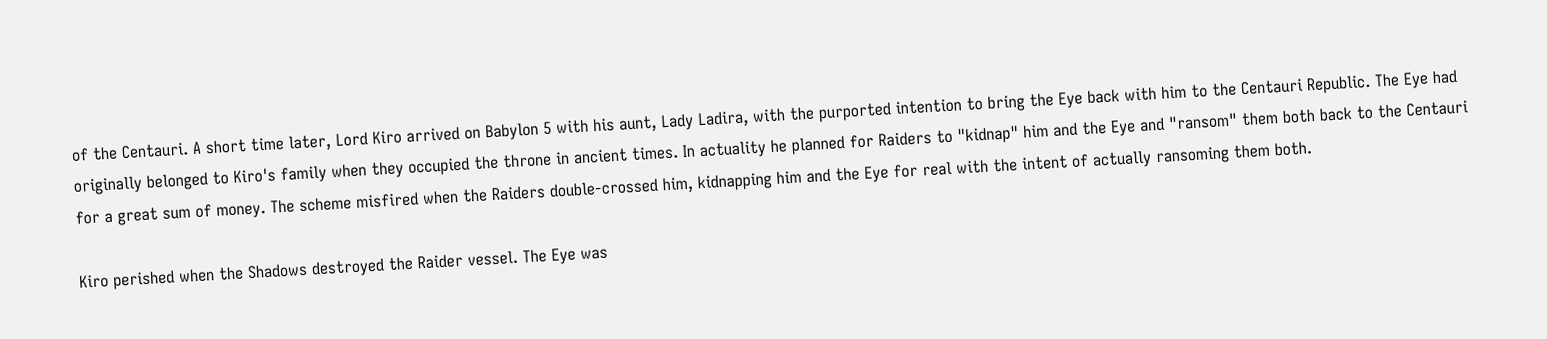of the Centauri. A short time later, Lord Kiro arrived on Babylon 5 with his aunt, Lady Ladira, with the purported intention to bring the Eye back with him to the Centauri Republic. The Eye had originally belonged to Kiro's family when they occupied the throne in ancient times. In actuality he planned for Raiders to "kidnap" him and the Eye and "ransom" them both back to the Centauri for a great sum of money. The scheme misfired when the Raiders double-crossed him, kidnapping him and the Eye for real with the intent of actually ransoming them both.

Kiro perished when the Shadows destroyed the Raider vessel. The Eye was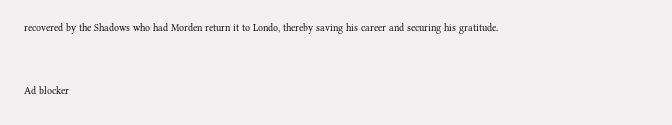recovered by the Shadows who had Morden return it to Londo, thereby saving his career and securing his gratitude.


Ad blocker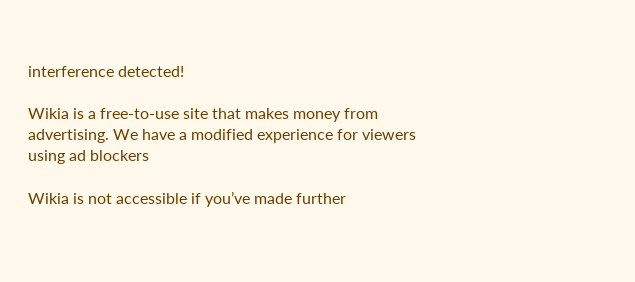interference detected!

Wikia is a free-to-use site that makes money from advertising. We have a modified experience for viewers using ad blockers

Wikia is not accessible if you’ve made further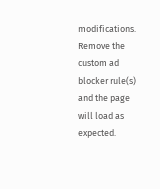modifications. Remove the custom ad blocker rule(s) and the page will load as expected.